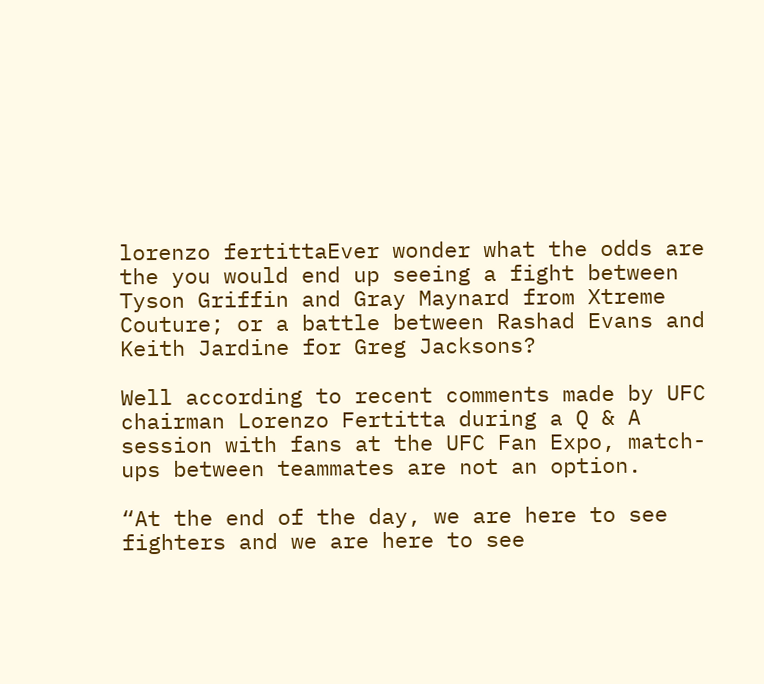lorenzo fertittaEver wonder what the odds are the you would end up seeing a fight between Tyson Griffin and Gray Maynard from Xtreme Couture; or a battle between Rashad Evans and Keith Jardine for Greg Jacksons?

Well according to recent comments made by UFC chairman Lorenzo Fertitta during a Q & A session with fans at the UFC Fan Expo, match-ups between teammates are not an option.

“At the end of the day, we are here to see fighters and we are here to see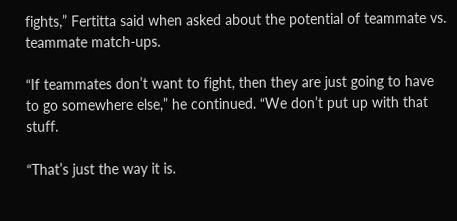fights,” Fertitta said when asked about the potential of teammate vs. teammate match-ups.

“If teammates don’t want to fight, then they are just going to have to go somewhere else,” he continued. “We don’t put up with that stuff.

“That’s just the way it is.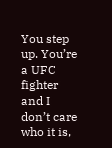You step up. You’re a UFC fighter and I don’t care who it is,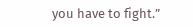you have to fight.”